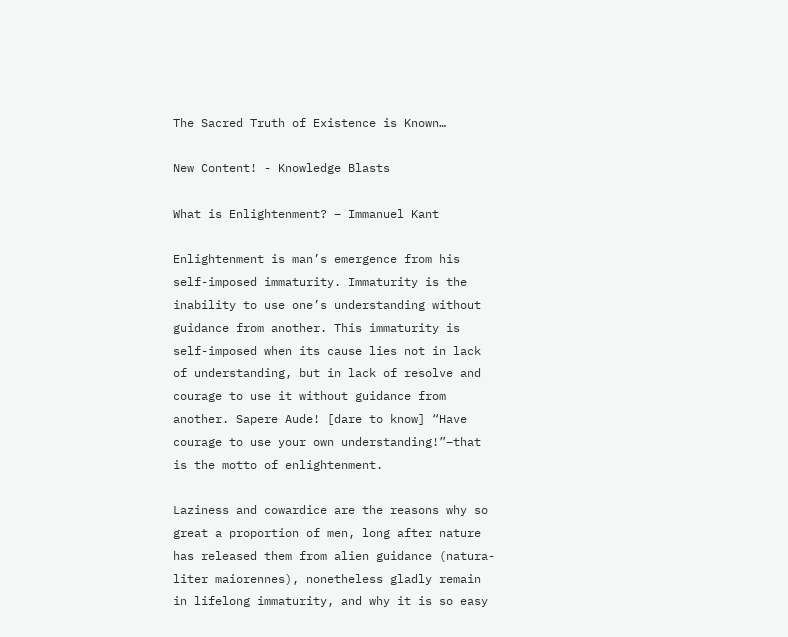The Sacred Truth of Existence is Known…

New Content! - Knowledge Blasts

What is Enlightenment? – Immanuel Kant

Enlightenment is man’s emergence from his self-imposed immaturity. Immaturity is the inability to use one’s understanding without guidance from another. This immaturity is self-imposed when its cause lies not in lack of understanding, but in lack of resolve and courage to use it without guidance from another. Sapere Aude! [dare to know] “Have courage to use your own understanding!”–that is the motto of enlightenment.

Laziness and cowardice are the reasons why so great a proportion of men, long after nature has released them from alien guidance (natura-liter maiorennes), nonetheless gladly remain in lifelong immaturity, and why it is so easy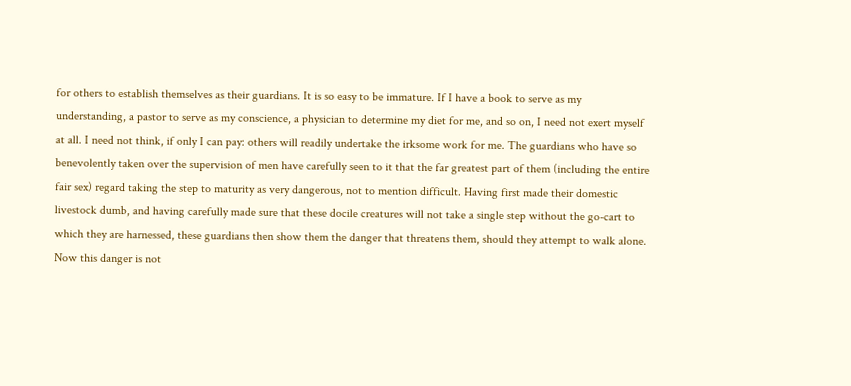for others to establish themselves as their guardians. It is so easy to be immature. If I have a book to serve as my understanding, a pastor to serve as my conscience, a physician to determine my diet for me, and so on, I need not exert myself at all. I need not think, if only I can pay: others will readily undertake the irksome work for me. The guardians who have so benevolently taken over the supervision of men have carefully seen to it that the far greatest part of them (including the entire fair sex) regard taking the step to maturity as very dangerous, not to mention difficult. Having first made their domestic livestock dumb, and having carefully made sure that these docile creatures will not take a single step without the go-cart to which they are harnessed, these guardians then show them the danger that threatens them, should they attempt to walk alone. Now this danger is not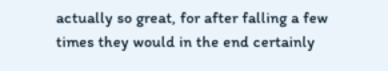actually so great, for after falling a few times they would in the end certainly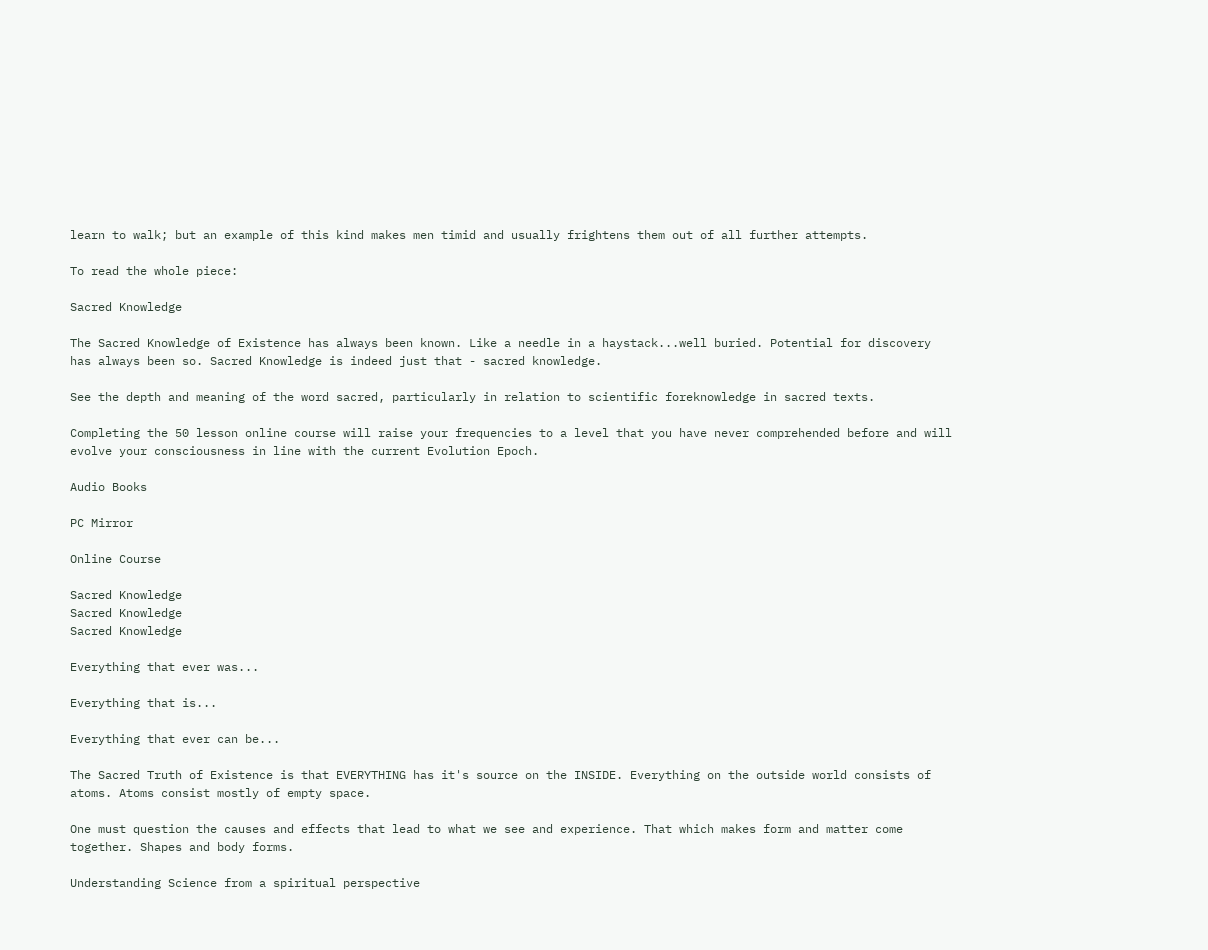learn to walk; but an example of this kind makes men timid and usually frightens them out of all further attempts.

To read the whole piece:

Sacred Knowledge

The Sacred Knowledge of Existence has always been known. Like a needle in a haystack...well buried. Potential for discovery has always been so. Sacred Knowledge is indeed just that - sacred knowledge.

See the depth and meaning of the word sacred, particularly in relation to scientific foreknowledge in sacred texts.

Completing the 50 lesson online course will raise your frequencies to a level that you have never comprehended before and will evolve your consciousness in line with the current Evolution Epoch.

Audio Books

PC Mirror

Online Course

Sacred Knowledge
Sacred Knowledge
Sacred Knowledge

Everything that ever was...

Everything that is...

Everything that ever can be...

The Sacred Truth of Existence is that EVERYTHING has it's source on the INSIDE. Everything on the outside world consists of atoms. Atoms consist mostly of empty space.

One must question the causes and effects that lead to what we see and experience. That which makes form and matter come together. Shapes and body forms.

Understanding Science from a spiritual perspective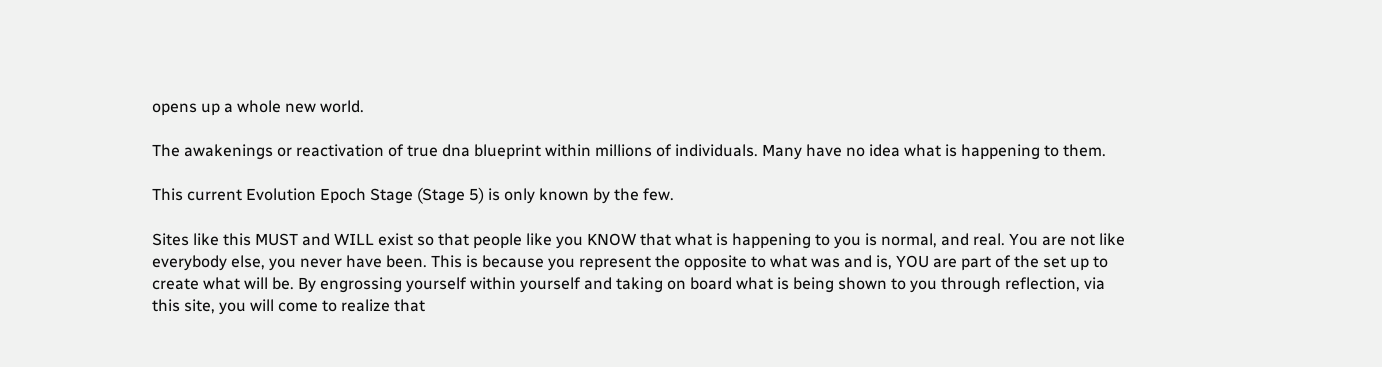opens up a whole new world.

The awakenings or reactivation of true dna blueprint within millions of individuals. Many have no idea what is happening to them.

This current Evolution Epoch Stage (Stage 5) is only known by the few.

Sites like this MUST and WILL exist so that people like you KNOW that what is happening to you is normal, and real. You are not like everybody else, you never have been. This is because you represent the opposite to what was and is, YOU are part of the set up to create what will be. By engrossing yourself within yourself and taking on board what is being shown to you through reflection, via this site, you will come to realize that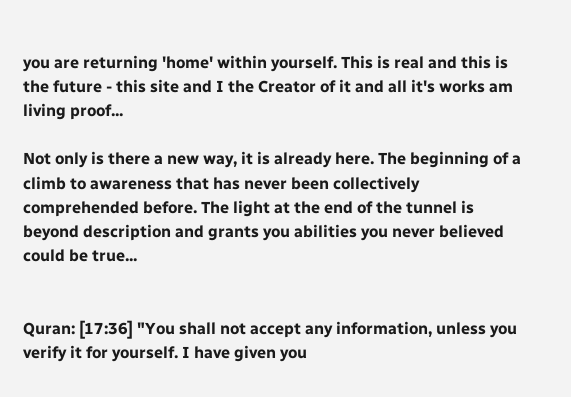you are returning 'home' within yourself. This is real and this is the future - this site and I the Creator of it and all it's works am living proof...

Not only is there a new way, it is already here. The beginning of a climb to awareness that has never been collectively comprehended before. The light at the end of the tunnel is beyond description and grants you abilities you never believed could be true...


Quran: [17:36] "You shall not accept any information, unless you verify it for yourself. I have given you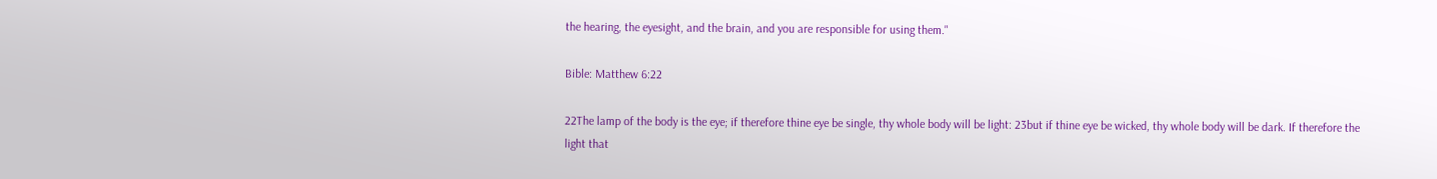the hearing, the eyesight, and the brain, and you are responsible for using them."

Bible: Matthew 6:22

22The lamp of the body is the eye; if therefore thine eye be single, thy whole body will be light: 23but if thine eye be wicked, thy whole body will be dark. If therefore the light that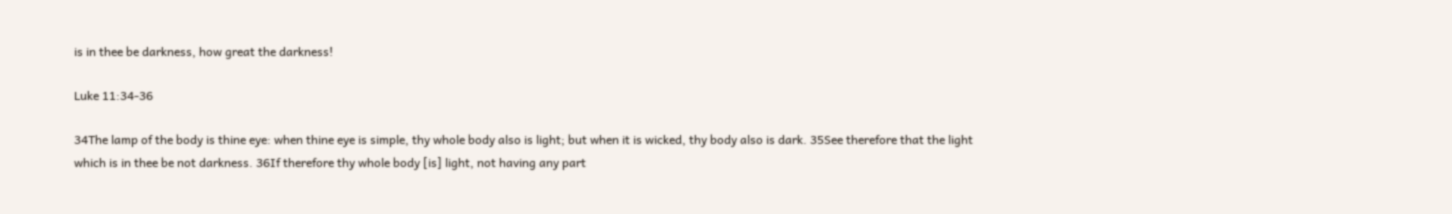is in thee be darkness, how great the darkness!

Luke 11:34-36

34The lamp of the body is thine eye: when thine eye is simple, thy whole body also is light; but when it is wicked, thy body also is dark. 35See therefore that the light which is in thee be not darkness. 36If therefore thy whole body [is] light, not having any part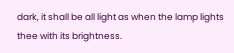dark, it shall be all light as when the lamp lights thee with its brightness.